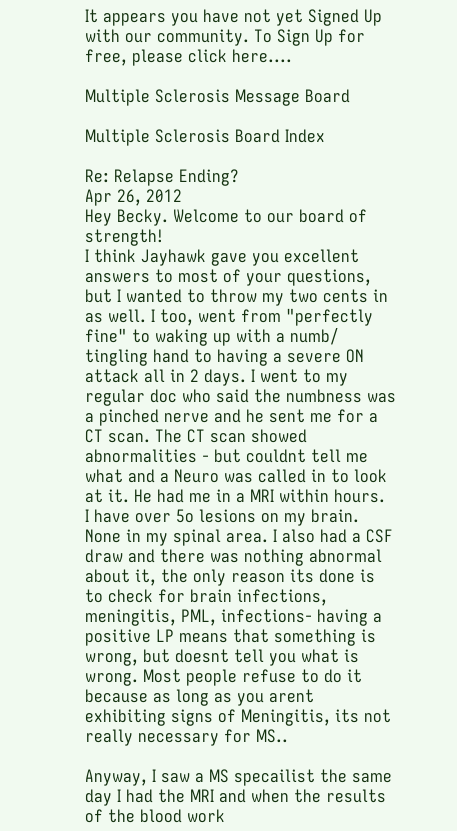It appears you have not yet Signed Up with our community. To Sign Up for free, please click here....

Multiple Sclerosis Message Board

Multiple Sclerosis Board Index

Re: Relapse Ending?
Apr 26, 2012
Hey Becky. Welcome to our board of strength!
I think Jayhawk gave you excellent answers to most of your questions, but I wanted to throw my two cents in as well. I too, went from "perfectly fine" to waking up with a numb/ tingling hand to having a severe ON attack all in 2 days. I went to my regular doc who said the numbness was a pinched nerve and he sent me for a CT scan. The CT scan showed abnormalities - but couldnt tell me what and a Neuro was called in to look at it. He had me in a MRI within hours.
I have over 5o lesions on my brain. None in my spinal area. I also had a CSF draw and there was nothing abnormal about it, the only reason its done is to check for brain infections, meningitis, PML, infections- having a positive LP means that something is wrong, but doesnt tell you what is wrong. Most people refuse to do it because as long as you arent exhibiting signs of Meningitis, its not really necessary for MS..

Anyway, I saw a MS specailist the same day I had the MRI and when the results of the blood work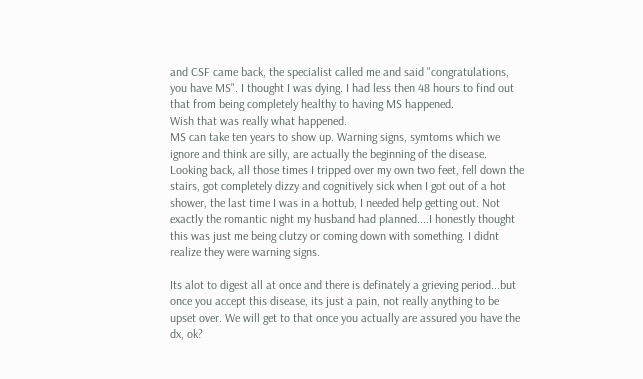and CSF came back, the specialist called me and said "congratulations, you have MS". I thought I was dying. I had less then 48 hours to find out that from being completely healthy to having MS happened.
Wish that was really what happened.
MS can take ten years to show up. Warning signs, symtoms which we ignore and think are silly, are actually the beginning of the disease. Looking back, all those times I tripped over my own two feet, fell down the stairs, got completely dizzy and cognitively sick when I got out of a hot shower, the last time I was in a hottub, I needed help getting out. Not exactly the romantic night my husband had planned....I honestly thought this was just me being clutzy or coming down with something. I didnt realize they were warning signs.

Its alot to digest all at once and there is definately a grieving period...but once you accept this disease, its just a pain, not really anything to be upset over. We will get to that once you actually are assured you have the dx, ok?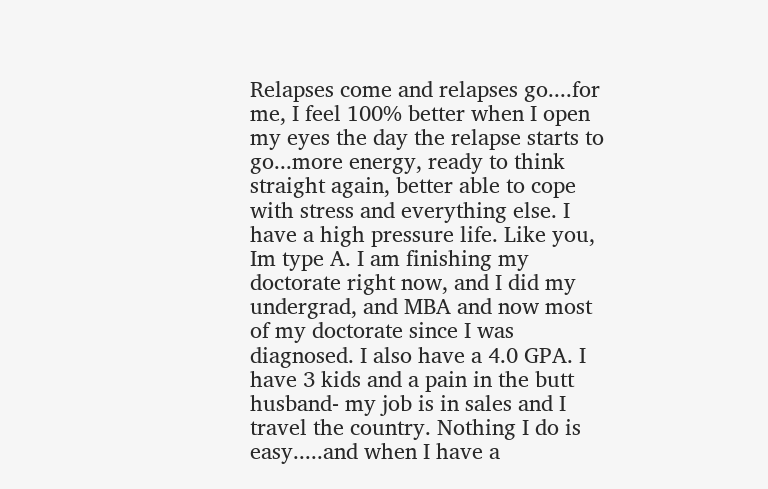Relapses come and relapses go....for me, I feel 100% better when I open my eyes the day the relapse starts to go...more energy, ready to think straight again, better able to cope with stress and everything else. I have a high pressure life. Like you, Im type A. I am finishing my doctorate right now, and I did my undergrad, and MBA and now most of my doctorate since I was diagnosed. I also have a 4.0 GPA. I have 3 kids and a pain in the butt husband- my job is in sales and I travel the country. Nothing I do is easy.....and when I have a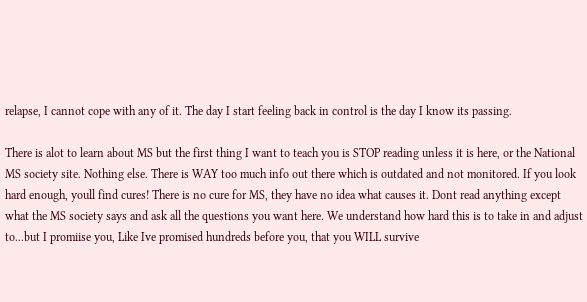relapse, I cannot cope with any of it. The day I start feeling back in control is the day I know its passing.

There is alot to learn about MS but the first thing I want to teach you is STOP reading unless it is here, or the National MS society site. Nothing else. There is WAY too much info out there which is outdated and not monitored. If you look hard enough, youll find cures! There is no cure for MS, they have no idea what causes it. Dont read anything except what the MS society says and ask all the questions you want here. We understand how hard this is to take in and adjust to...but I promiise you, Like Ive promised hundreds before you, that you WILL survive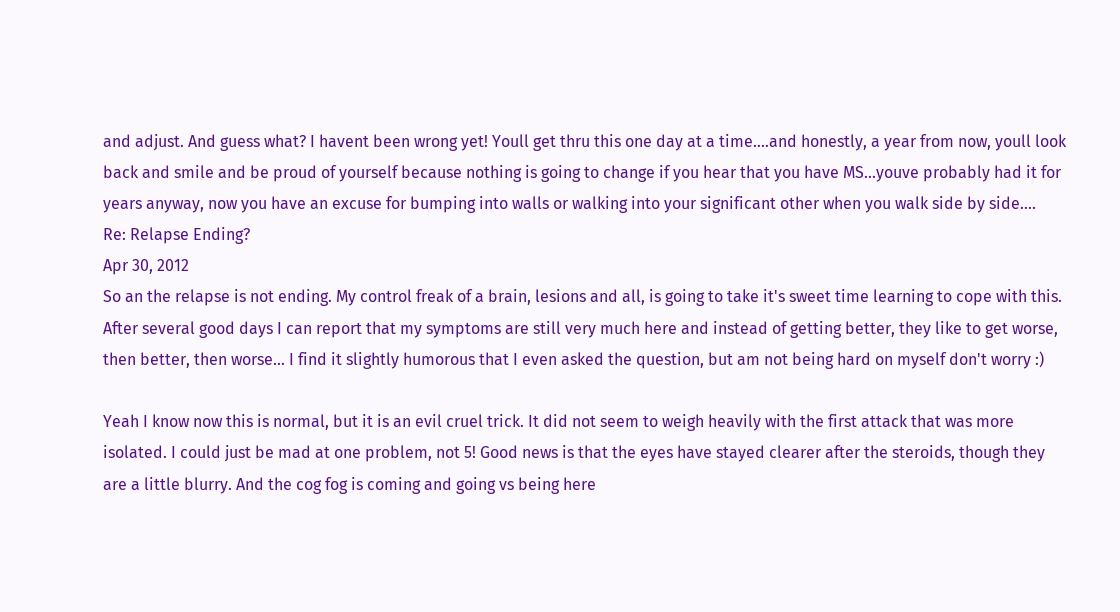and adjust. And guess what? I havent been wrong yet! Youll get thru this one day at a time....and honestly, a year from now, youll look back and smile and be proud of yourself because nothing is going to change if you hear that you have MS...youve probably had it for years anyway, now you have an excuse for bumping into walls or walking into your significant other when you walk side by side....
Re: Relapse Ending?
Apr 30, 2012
So an the relapse is not ending. My control freak of a brain, lesions and all, is going to take it's sweet time learning to cope with this. After several good days I can report that my symptoms are still very much here and instead of getting better, they like to get worse, then better, then worse... I find it slightly humorous that I even asked the question, but am not being hard on myself don't worry :)

Yeah I know now this is normal, but it is an evil cruel trick. It did not seem to weigh heavily with the first attack that was more isolated. I could just be mad at one problem, not 5! Good news is that the eyes have stayed clearer after the steroids, though they are a little blurry. And the cog fog is coming and going vs being here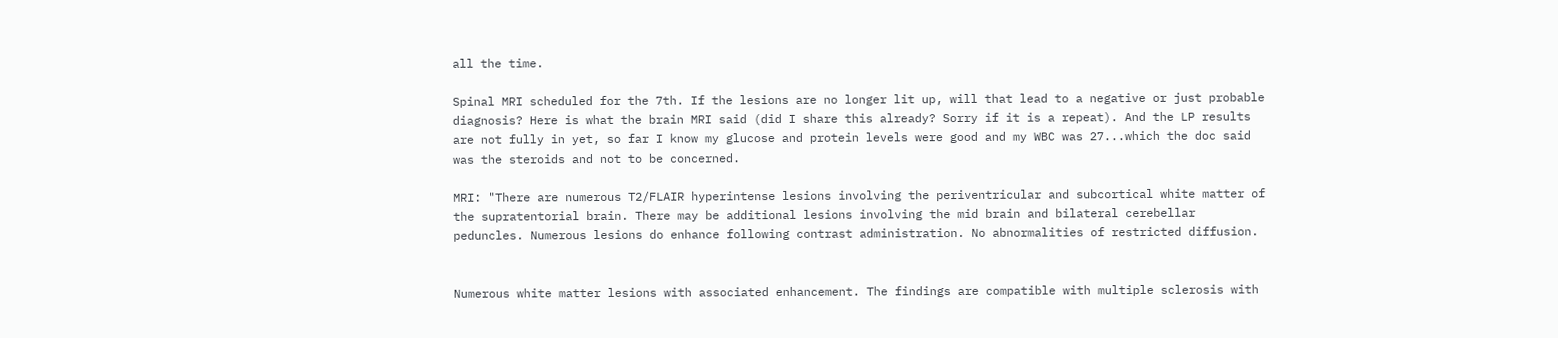all the time.

Spinal MRI scheduled for the 7th. If the lesions are no longer lit up, will that lead to a negative or just probable diagnosis? Here is what the brain MRI said (did I share this already? Sorry if it is a repeat). And the LP results are not fully in yet, so far I know my glucose and protein levels were good and my WBC was 27...which the doc said was the steroids and not to be concerned.

MRI: "There are numerous T2/FLAIR hyperintense lesions involving the periventricular and subcortical white matter of the supratentorial brain. There may be additional lesions involving the mid brain and bilateral cerebellar peduncles. Numerous lesions do enhance following contrast administration. No abnormalities of restricted diffusion.


Numerous white matter lesions with associated enhancement. The findings are compatible with multiple sclerosis with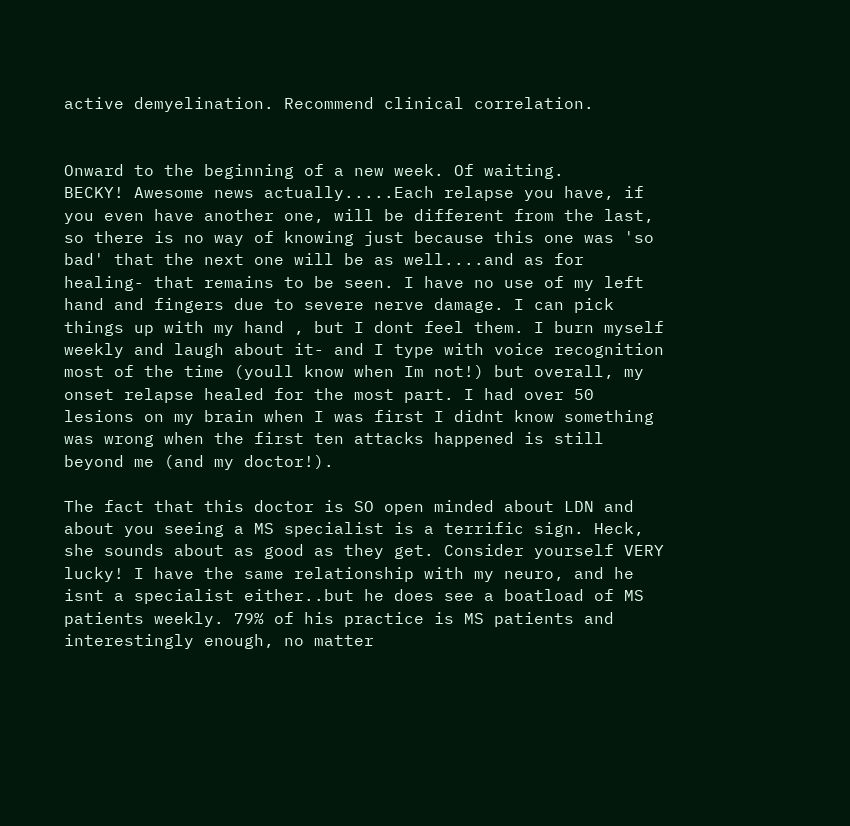active demyelination. Recommend clinical correlation.


Onward to the beginning of a new week. Of waiting.
BECKY! Awesome news actually.....Each relapse you have, if you even have another one, will be different from the last, so there is no way of knowing just because this one was 'so bad' that the next one will be as well....and as for healing- that remains to be seen. I have no use of my left hand and fingers due to severe nerve damage. I can pick things up with my hand , but I dont feel them. I burn myself weekly and laugh about it- and I type with voice recognition most of the time (youll know when Im not!) but overall, my onset relapse healed for the most part. I had over 50 lesions on my brain when I was first I didnt know something was wrong when the first ten attacks happened is still beyond me (and my doctor!).

The fact that this doctor is SO open minded about LDN and about you seeing a MS specialist is a terrific sign. Heck, she sounds about as good as they get. Consider yourself VERY lucky! I have the same relationship with my neuro, and he isnt a specialist either..but he does see a boatload of MS patients weekly. 79% of his practice is MS patients and interestingly enough, no matter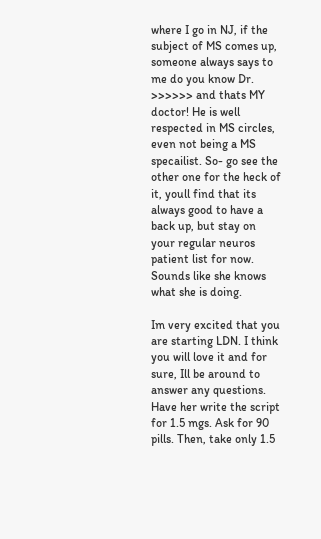where I go in NJ, if the subject of MS comes up, someone always says to me do you know Dr. >>>>>> and thats MY doctor! He is well respected in MS circles, even not being a MS specailist. So- go see the other one for the heck of it, youll find that its always good to have a back up, but stay on your regular neuros patient list for now. Sounds like she knows what she is doing.

Im very excited that you are starting LDN. I think you will love it and for sure, Ill be around to answer any questions. Have her write the script for 1.5 mgs. Ask for 90 pills. Then, take only 1.5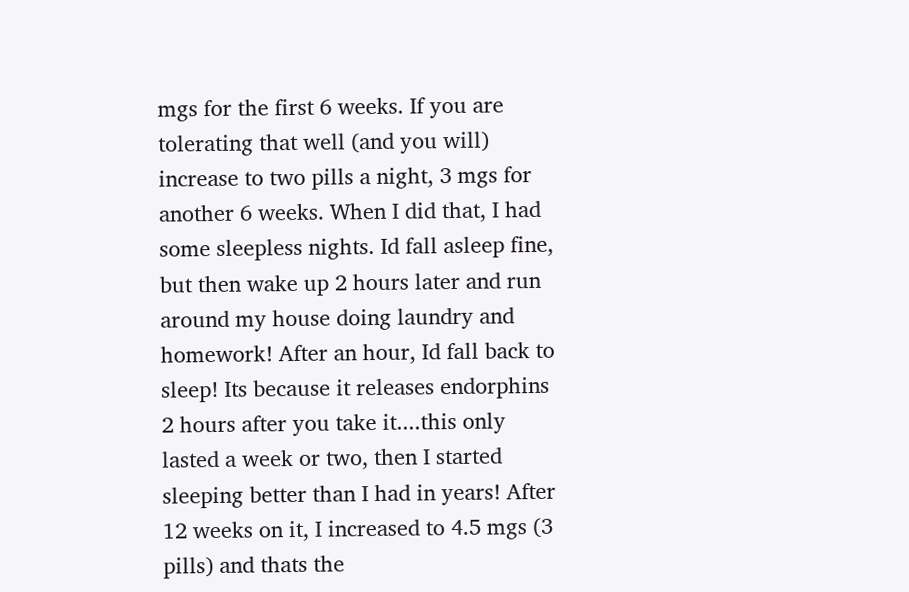mgs for the first 6 weeks. If you are tolerating that well (and you will) increase to two pills a night, 3 mgs for another 6 weeks. When I did that, I had some sleepless nights. Id fall asleep fine, but then wake up 2 hours later and run around my house doing laundry and homework! After an hour, Id fall back to sleep! Its because it releases endorphins 2 hours after you take it....this only lasted a week or two, then I started sleeping better than I had in years! After 12 weeks on it, I increased to 4.5 mgs (3 pills) and thats the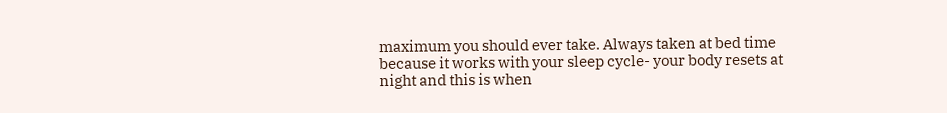maximum you should ever take. Always taken at bed time because it works with your sleep cycle- your body resets at night and this is when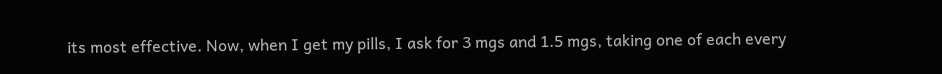its most effective. Now, when I get my pills, I ask for 3 mgs and 1.5 mgs, taking one of each every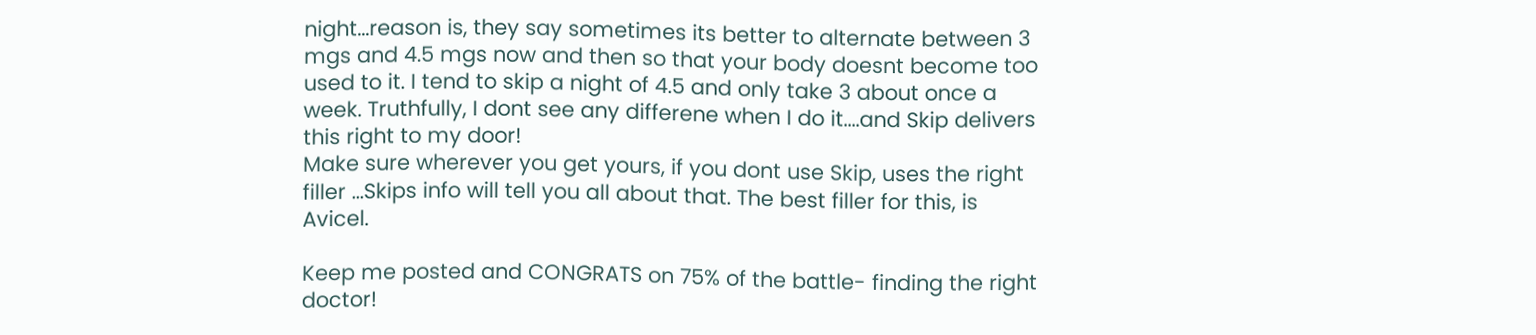night...reason is, they say sometimes its better to alternate between 3 mgs and 4.5 mgs now and then so that your body doesnt become too used to it. I tend to skip a night of 4.5 and only take 3 about once a week. Truthfully, I dont see any differene when I do it....and Skip delivers this right to my door!
Make sure wherever you get yours, if you dont use Skip, uses the right filler ...Skips info will tell you all about that. The best filler for this, is Avicel.

Keep me posted and CONGRATS on 75% of the battle- finding the right doctor!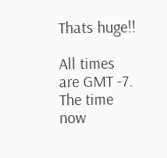Thats huge!!

All times are GMT -7. The time now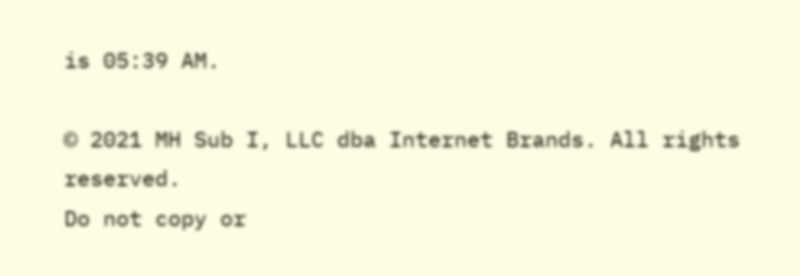is 05:39 AM.

© 2021 MH Sub I, LLC dba Internet Brands. All rights reserved.
Do not copy or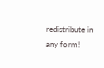redistribute in any form!